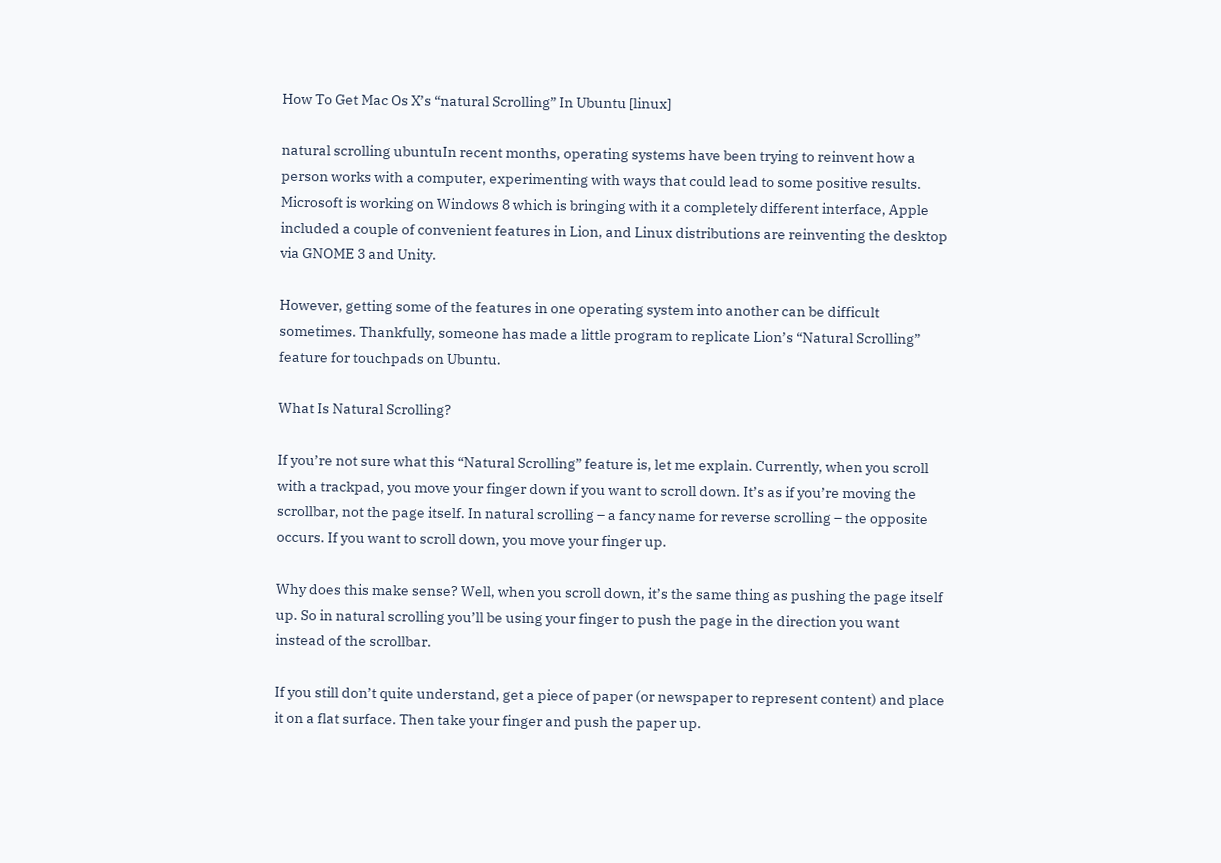How To Get Mac Os X’s “natural Scrolling” In Ubuntu [linux]

natural scrolling ubuntuIn recent months, operating systems have been trying to reinvent how a person works with a computer, experimenting with ways that could lead to some positive results. Microsoft is working on Windows 8 which is bringing with it a completely different interface, Apple included a couple of convenient features in Lion, and Linux distributions are reinventing the desktop via GNOME 3 and Unity.

However, getting some of the features in one operating system into another can be difficult sometimes. Thankfully, someone has made a little program to replicate Lion’s “Natural Scrolling” feature for touchpads on Ubuntu.

What Is Natural Scrolling?

If you’re not sure what this “Natural Scrolling” feature is, let me explain. Currently, when you scroll with a trackpad, you move your finger down if you want to scroll down. It’s as if you’re moving the scrollbar, not the page itself. In natural scrolling – a fancy name for reverse scrolling – the opposite occurs. If you want to scroll down, you move your finger up.

Why does this make sense? Well, when you scroll down, it’s the same thing as pushing the page itself up. So in natural scrolling you’ll be using your finger to push the page in the direction you want instead of the scrollbar.

If you still don’t quite understand, get a piece of paper (or newspaper to represent content) and place it on a flat surface. Then take your finger and push the paper up.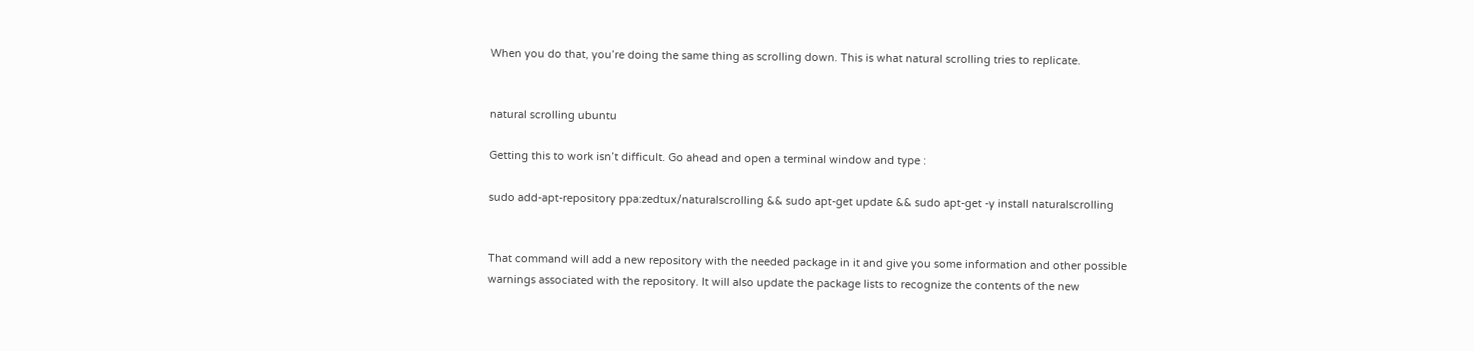When you do that, you’re doing the same thing as scrolling down. This is what natural scrolling tries to replicate.


natural scrolling ubuntu

Getting this to work isn’t difficult. Go ahead and open a terminal window and type :

sudo add-apt-repository ppa:zedtux/naturalscrolling && sudo apt-get update && sudo apt-get -y install naturalscrolling


That command will add a new repository with the needed package in it and give you some information and other possible warnings associated with the repository. It will also update the package lists to recognize the contents of the new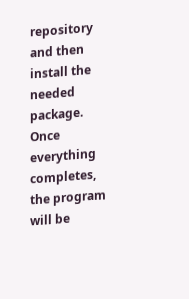repository and then install the needed package. Once everything completes, the program will be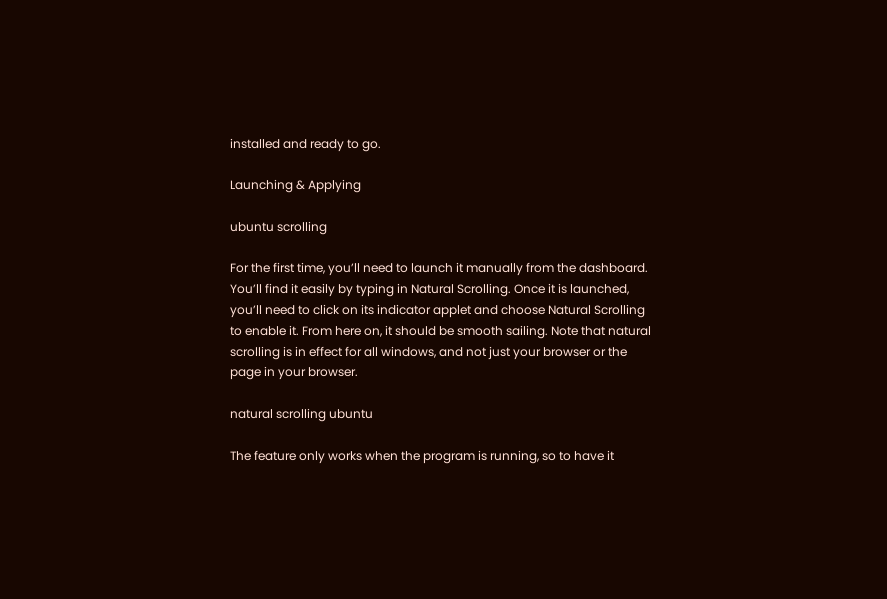installed and ready to go.

Launching & Applying

ubuntu scrolling

For the first time, you’ll need to launch it manually from the dashboard. You’ll find it easily by typing in Natural Scrolling. Once it is launched, you’ll need to click on its indicator applet and choose Natural Scrolling to enable it. From here on, it should be smooth sailing. Note that natural scrolling is in effect for all windows, and not just your browser or the page in your browser.

natural scrolling ubuntu

The feature only works when the program is running, so to have it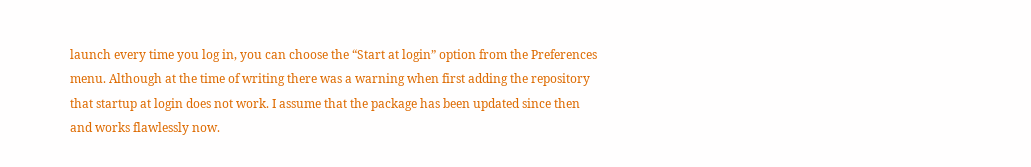launch every time you log in, you can choose the “Start at login” option from the Preferences menu. Although at the time of writing there was a warning when first adding the repository that startup at login does not work. I assume that the package has been updated since then and works flawlessly now.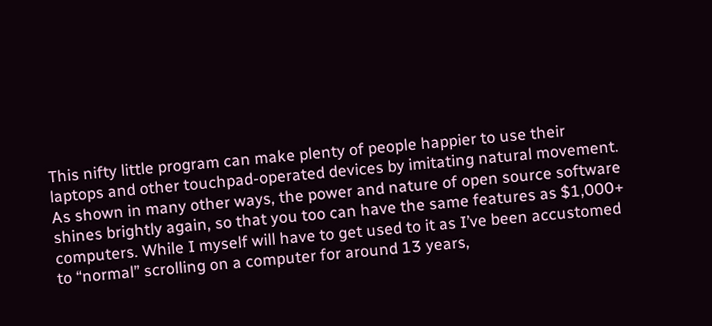This nifty little program can make plenty of people happier to use their laptops and other touchpad-operated devices by imitating natural movement. As shown in many other ways, the power and nature of open source software shines brightly again, so that you too can have the same features as $1,000+ computers. While I myself will have to get used to it as I’ve been accustomed to “normal” scrolling on a computer for around 13 years,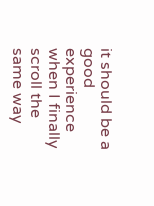it should be a good experience when I finally scroll the same way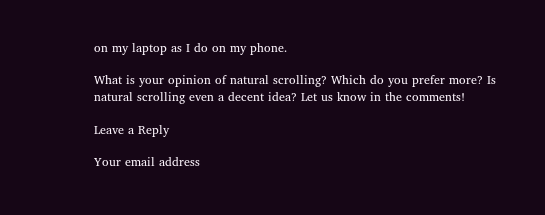on my laptop as I do on my phone.

What is your opinion of natural scrolling? Which do you prefer more? Is natural scrolling even a decent idea? Let us know in the comments!

Leave a Reply

Your email address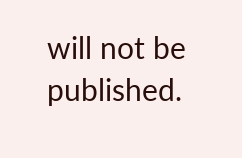will not be published.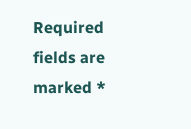Required fields are marked *